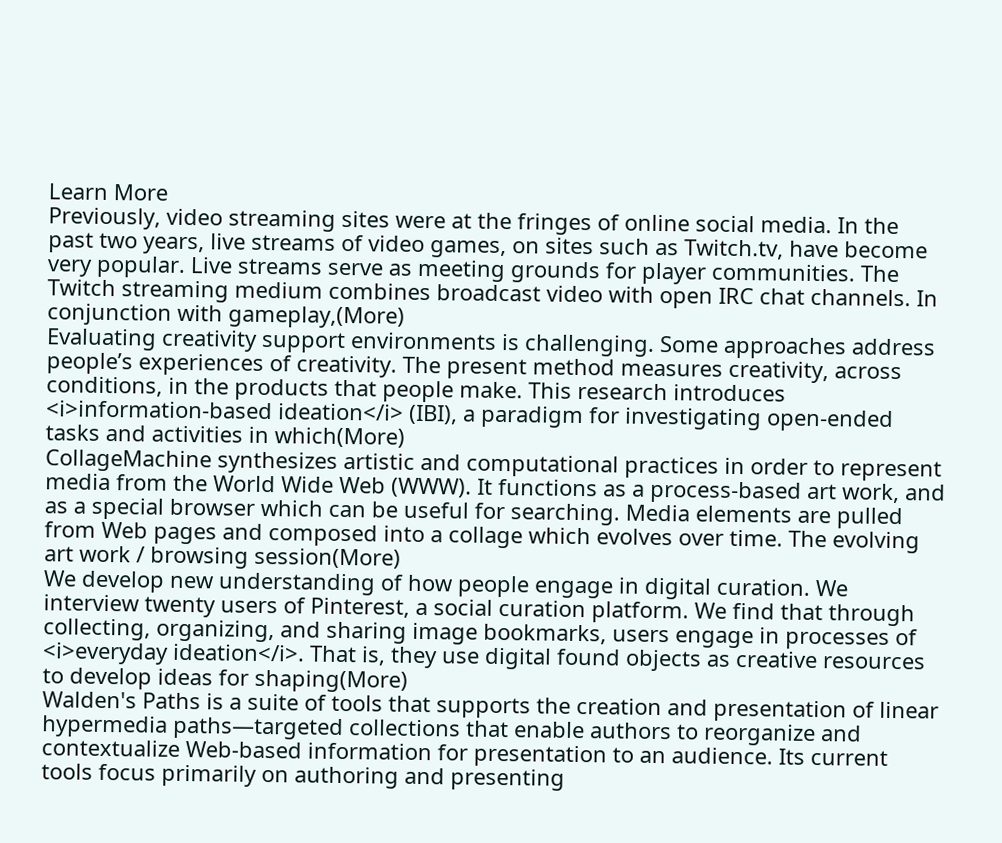Learn More
Previously, video streaming sites were at the fringes of online social media. In the past two years, live streams of video games, on sites such as Twitch.tv, have become very popular. Live streams serve as meeting grounds for player communities. The Twitch streaming medium combines broadcast video with open IRC chat channels. In conjunction with gameplay,(More)
Evaluating creativity support environments is challenging. Some approaches address people’s experiences of creativity. The present method measures creativity, across conditions, in the products that people make. This research introduces <i>information-based ideation</i> (IBI), a paradigm for investigating open-ended tasks and activities in which(More)
CollageMachine synthesizes artistic and computational practices in order to represent media from the World Wide Web (WWW). It functions as a process-based art work, and as a special browser which can be useful for searching. Media elements are pulled from Web pages and composed into a collage which evolves over time. The evolving art work / browsing session(More)
We develop new understanding of how people engage in digital curation. We interview twenty users of Pinterest, a social curation platform. We find that through collecting, organizing, and sharing image bookmarks, users engage in processes of <i>everyday ideation</i>. That is, they use digital found objects as creative resources to develop ideas for shaping(More)
Walden's Paths is a suite of tools that supports the creation and presentation of linear hypermedia paths—targeted collections that enable authors to reorganize and contextualize Web-based information for presentation to an audience. Its current tools focus primarily on authoring and presenting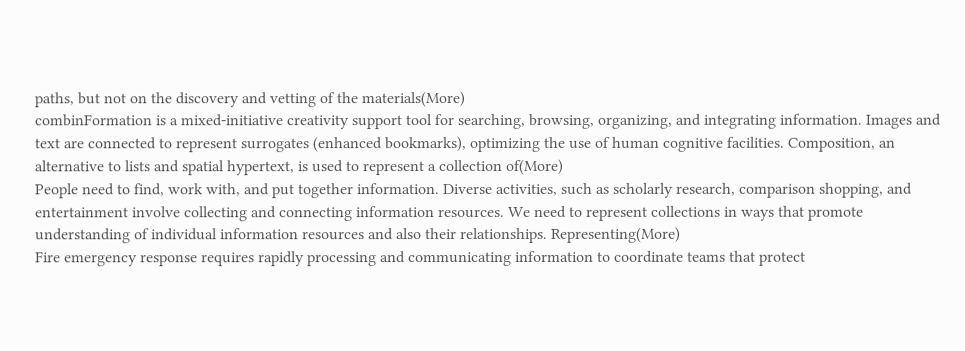paths, but not on the discovery and vetting of the materials(More)
combinFormation is a mixed-initiative creativity support tool for searching, browsing, organizing, and integrating information. Images and text are connected to represent surrogates (enhanced bookmarks), optimizing the use of human cognitive facilities. Composition, an alternative to lists and spatial hypertext, is used to represent a collection of(More)
People need to find, work with, and put together information. Diverse activities, such as scholarly research, comparison shopping, and entertainment involve collecting and connecting information resources. We need to represent collections in ways that promote understanding of individual information resources and also their relationships. Representing(More)
Fire emergency response requires rapidly processing and communicating information to coordinate teams that protect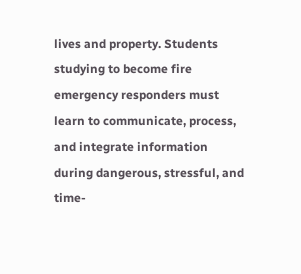lives and property. Students studying to become fire emergency responders must learn to communicate, process, and integrate information during dangerous, stressful, and time-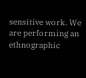sensitive work. We are performing an ethnographic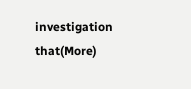investigation that(More)